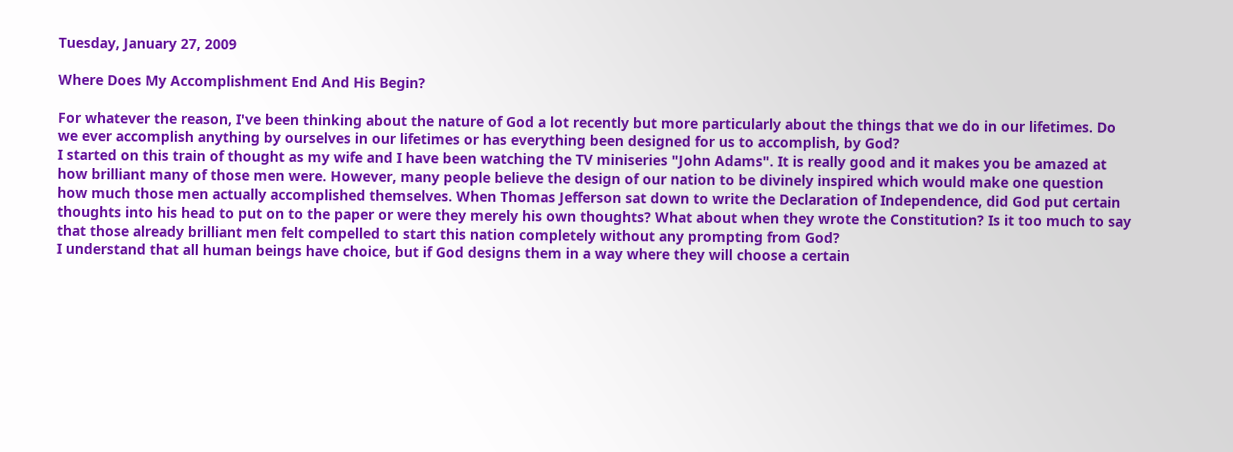Tuesday, January 27, 2009

Where Does My Accomplishment End And His Begin?

For whatever the reason, I've been thinking about the nature of God a lot recently but more particularly about the things that we do in our lifetimes. Do we ever accomplish anything by ourselves in our lifetimes or has everything been designed for us to accomplish, by God?
I started on this train of thought as my wife and I have been watching the TV miniseries "John Adams". It is really good and it makes you be amazed at how brilliant many of those men were. However, many people believe the design of our nation to be divinely inspired which would make one question how much those men actually accomplished themselves. When Thomas Jefferson sat down to write the Declaration of Independence, did God put certain thoughts into his head to put on to the paper or were they merely his own thoughts? What about when they wrote the Constitution? Is it too much to say that those already brilliant men felt compelled to start this nation completely without any prompting from God?
I understand that all human beings have choice, but if God designs them in a way where they will choose a certain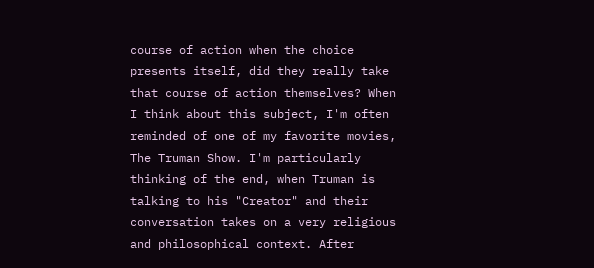course of action when the choice presents itself, did they really take that course of action themselves? When I think about this subject, I'm often reminded of one of my favorite movies, The Truman Show. I'm particularly thinking of the end, when Truman is talking to his "Creator" and their conversation takes on a very religious and philosophical context. After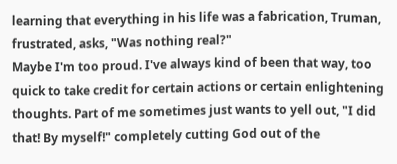learning that everything in his life was a fabrication, Truman, frustrated, asks, "Was nothing real?"
Maybe I'm too proud. I've always kind of been that way, too quick to take credit for certain actions or certain enlightening thoughts. Part of me sometimes just wants to yell out, "I did that! By myself!" completely cutting God out of the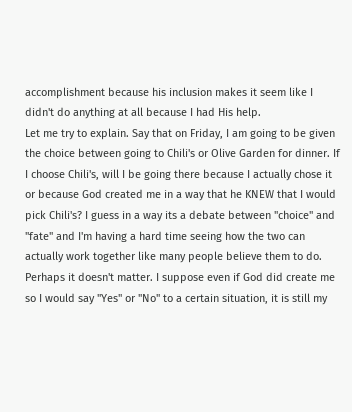accomplishment because his inclusion makes it seem like I didn't do anything at all because I had His help.
Let me try to explain. Say that on Friday, I am going to be given the choice between going to Chili's or Olive Garden for dinner. If I choose Chili's, will I be going there because I actually chose it or because God created me in a way that he KNEW that I would pick Chili's? I guess in a way its a debate between "choice" and "fate" and I'm having a hard time seeing how the two can actually work together like many people believe them to do.
Perhaps it doesn't matter. I suppose even if God did create me so I would say "Yes" or "No" to a certain situation, it is still my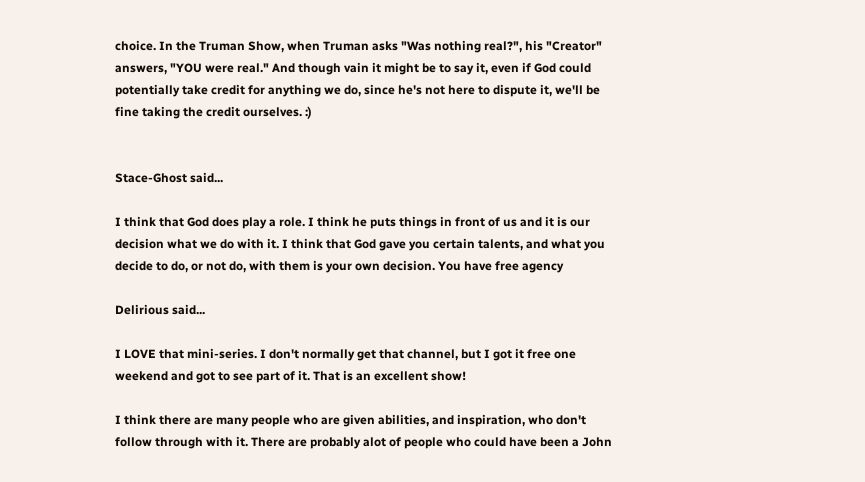choice. In the Truman Show, when Truman asks "Was nothing real?", his "Creator" answers, "YOU were real." And though vain it might be to say it, even if God could potentially take credit for anything we do, since he's not here to dispute it, we'll be fine taking the credit ourselves. :)


Stace-Ghost said...

I think that God does play a role. I think he puts things in front of us and it is our decision what we do with it. I think that God gave you certain talents, and what you decide to do, or not do, with them is your own decision. You have free agency

Delirious said...

I LOVE that mini-series. I don't normally get that channel, but I got it free one weekend and got to see part of it. That is an excellent show!

I think there are many people who are given abilities, and inspiration, who don't follow through with it. There are probably alot of people who could have been a John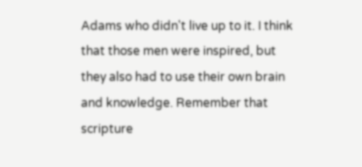Adams who didn't live up to it. I think that those men were inspired, but they also had to use their own brain and knowledge. Remember that scripture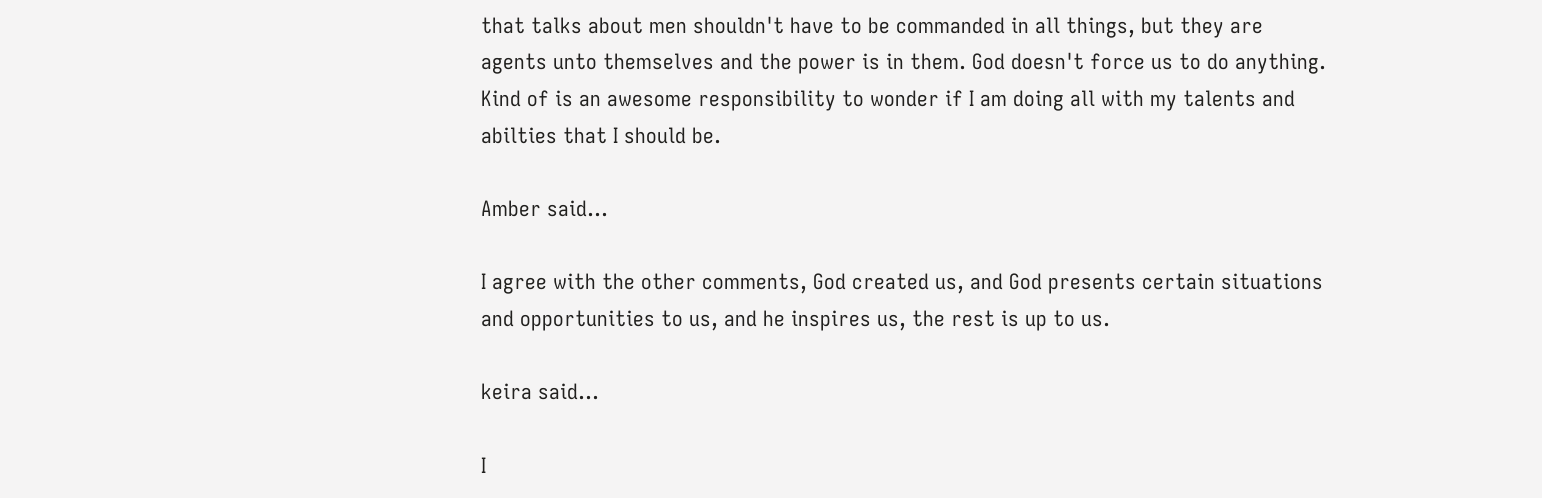that talks about men shouldn't have to be commanded in all things, but they are agents unto themselves and the power is in them. God doesn't force us to do anything. Kind of is an awesome responsibility to wonder if I am doing all with my talents and abilties that I should be.

Amber said...

I agree with the other comments, God created us, and God presents certain situations and opportunities to us, and he inspires us, the rest is up to us.

keira said...

I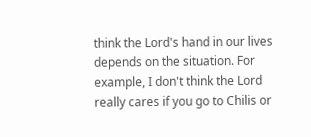think the Lord's hand in our lives depends on the situation. For example, I don't think the Lord really cares if you go to Chilis or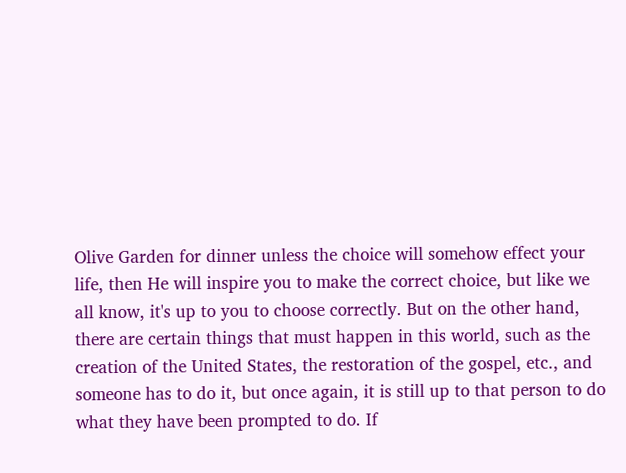Olive Garden for dinner unless the choice will somehow effect your life, then He will inspire you to make the correct choice, but like we all know, it's up to you to choose correctly. But on the other hand, there are certain things that must happen in this world, such as the creation of the United States, the restoration of the gospel, etc., and someone has to do it, but once again, it is still up to that person to do what they have been prompted to do. If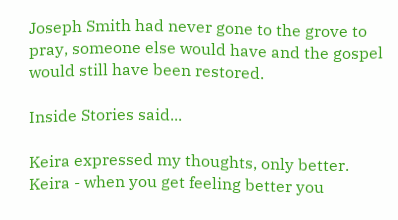Joseph Smith had never gone to the grove to pray, someone else would have and the gospel would still have been restored.

Inside Stories said...

Keira expressed my thoughts, only better. Keira - when you get feeling better you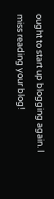ought to start up blogging again. I miss reading your blog!